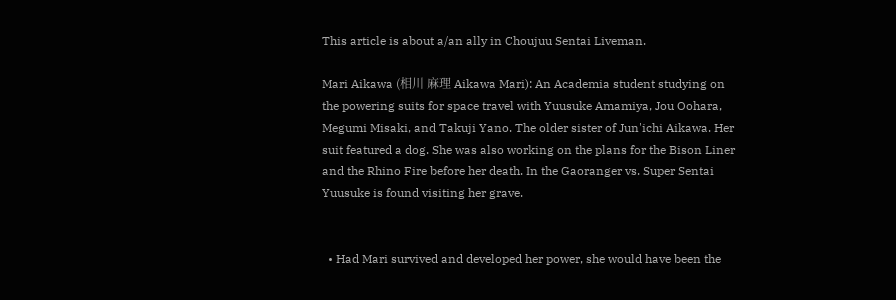This article is about a/an ally in Choujuu Sentai Liveman.

Mari Aikawa (相川 麻理 Aikawa Mari): An Academia student studying on the powering suits for space travel with Yuusuke Amamiya, Jou Oohara, Megumi Misaki, and Takuji Yano. The older sister of Jun'ichi Aikawa. Her suit featured a dog. She was also working on the plans for the Bison Liner and the Rhino Fire before her death. In the Gaoranger vs. Super Sentai Yuusuke is found visiting her grave.


  • Had Mari survived and developed her power, she would have been the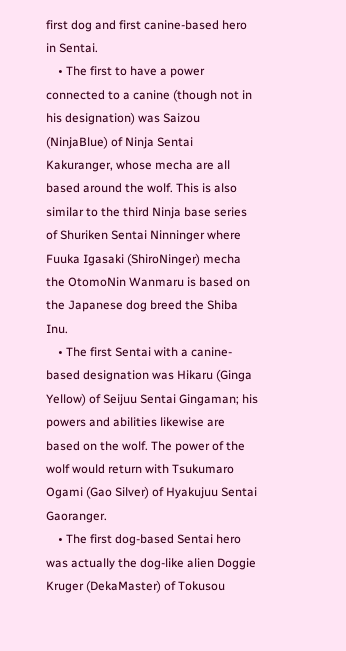first dog and first canine-based hero in Sentai.
    • The first to have a power connected to a canine (though not in his designation) was Saizou (NinjaBlue) of Ninja Sentai Kakuranger, whose mecha are all based around the wolf. This is also similar to the third Ninja base series of Shuriken Sentai Ninninger where Fuuka Igasaki (ShiroNinger) mecha the OtomoNin Wanmaru is based on the Japanese dog breed the Shiba Inu.
    • The first Sentai with a canine-based designation was Hikaru (Ginga Yellow) of Seijuu Sentai Gingaman; his powers and abilities likewise are based on the wolf. The power of the wolf would return with Tsukumaro Ogami (Gao Silver) of Hyakujuu Sentai Gaoranger.
    • The first dog-based Sentai hero was actually the dog-like alien Doggie Kruger (DekaMaster) of Tokusou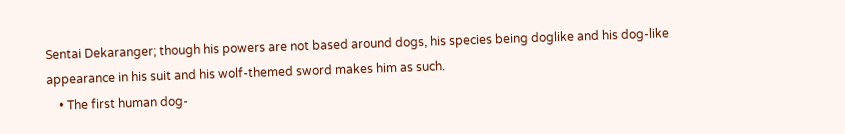Sentai Dekaranger; though his powers are not based around dogs, his species being doglike and his dog-like appearance in his suit and his wolf-themed sword makes him as such.
    • The first human dog-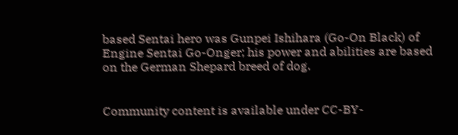based Sentai hero was Gunpei Ishihara (Go-On Black) of Engine Sentai Go-Onger; his power and abilities are based on the German Shepard breed of dog.


Community content is available under CC-BY-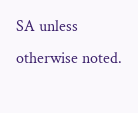SA unless otherwise noted.